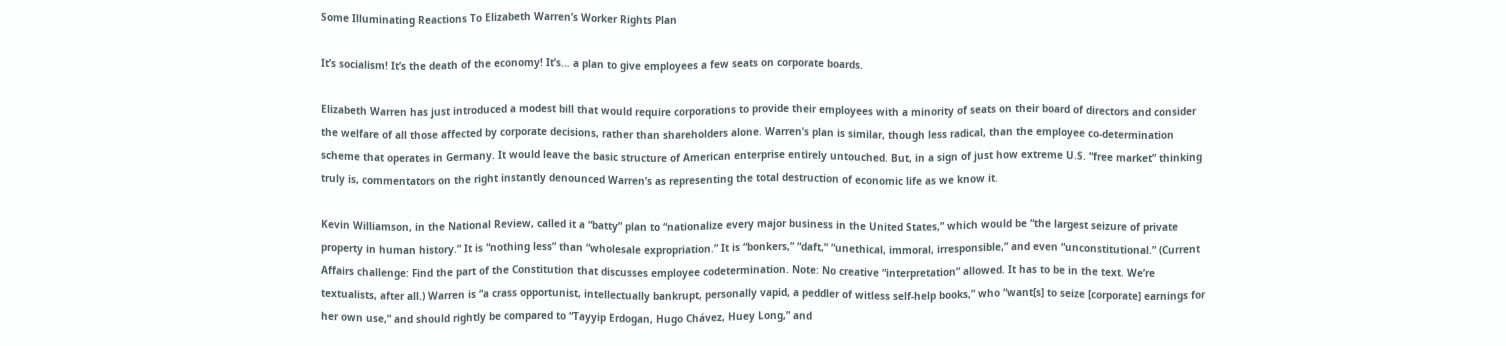Some Illuminating Reactions To Elizabeth Warren’s Worker Rights Plan

It’s socialism! It’s the death of the economy! It’s… a plan to give employees a few seats on corporate boards.

Elizabeth Warren has just introduced a modest bill that would require corporations to provide their employees with a minority of seats on their board of directors and consider the welfare of all those affected by corporate decisions, rather than shareholders alone. Warren’s plan is similar, though less radical, than the employee co-determination scheme that operates in Germany. It would leave the basic structure of American enterprise entirely untouched. But, in a sign of just how extreme U.S. “free market” thinking truly is, commentators on the right instantly denounced Warren’s as representing the total destruction of economic life as we know it.

Kevin Williamson, in the National Review, called it a “batty” plan to “nationalize every major business in the United States,” which would be “the largest seizure of private property in human history.” It is “nothing less” than “wholesale expropriation.” It is “bonkers,” “daft,” “unethical, immoral, irresponsible,” and even “unconstitutional.” (Current Affairs challenge: Find the part of the Constitution that discusses employee codetermination. Note: No creative “interpretation” allowed. It has to be in the text. We’re textualists, after all.) Warren is “a crass opportunist, intellectually bankrupt, personally vapid, a peddler of witless self-help books,” who “want[s] to seize [corporate] earnings for her own use,” and should rightly be compared to “Tayyip Erdogan, Hugo Chávez, Huey Long,” and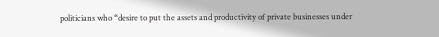politicians who “desire to put the assets and productivity of private businesses under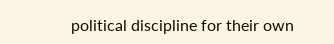political discipline for their own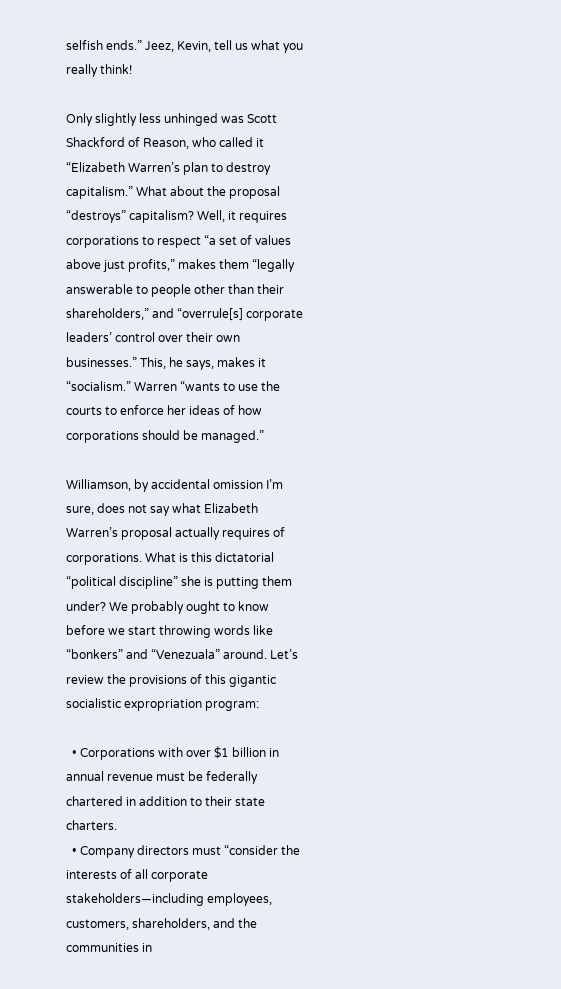selfish ends.” Jeez, Kevin, tell us what you really think!

Only slightly less unhinged was Scott Shackford of Reason, who called it “Elizabeth Warren’s plan to destroy capitalism.” What about the proposal “destroys” capitalism? Well, it requires corporations to respect “a set of values above just profits,” makes them “legally answerable to people other than their shareholders,” and “overrule[s] corporate leaders’ control over their own businesses.” This, he says, makes it “socialism.” Warren “wants to use the courts to enforce her ideas of how corporations should be managed.”

Williamson, by accidental omission I’m sure, does not say what Elizabeth Warren’s proposal actually requires of corporations. What is this dictatorial “political discipline” she is putting them under? We probably ought to know before we start throwing words like “bonkers” and “Venezuala” around. Let’s review the provisions of this gigantic socialistic expropriation program:

  • Corporations with over $1 billion in annual revenue must be federally chartered in addition to their state charters.
  • Company directors must “consider the interests of all corporate stakeholders—including employees, customers, shareholders, and the communities in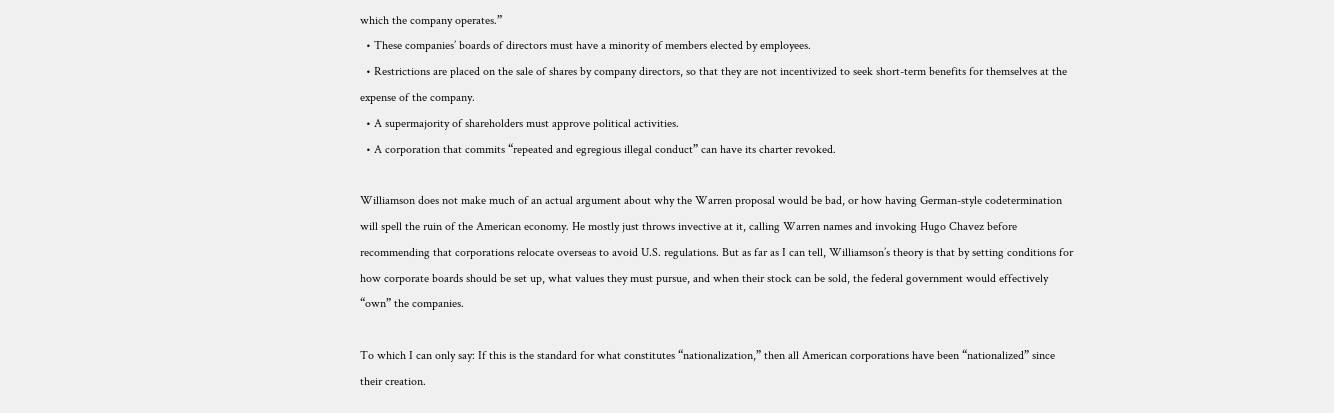which the company operates.”
  • These companies’ boards of directors must have a minority of members elected by employees.
  • Restrictions are placed on the sale of shares by company directors, so that they are not incentivized to seek short-term benefits for themselves at the expense of the company.
  • A supermajority of shareholders must approve political activities.
  • A corporation that commits “repeated and egregious illegal conduct” can have its charter revoked.

Williamson does not make much of an actual argument about why the Warren proposal would be bad, or how having German-style codetermination will spell the ruin of the American economy. He mostly just throws invective at it, calling Warren names and invoking Hugo Chavez before recommending that corporations relocate overseas to avoid U.S. regulations. But as far as I can tell, Williamson’s theory is that by setting conditions for how corporate boards should be set up, what values they must pursue, and when their stock can be sold, the federal government would effectively “own” the companies.

To which I can only say: If this is the standard for what constitutes “nationalization,” then all American corporations have been “nationalized” since their creation.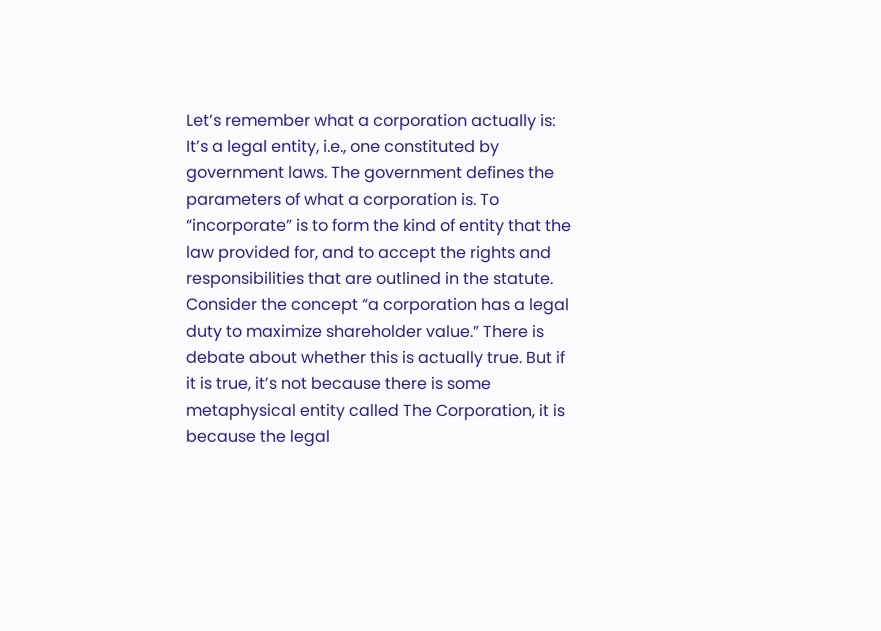Let’s remember what a corporation actually is: It’s a legal entity, i.e., one constituted by government laws. The government defines the parameters of what a corporation is. To “incorporate” is to form the kind of entity that the law provided for, and to accept the rights and responsibilities that are outlined in the statute. Consider the concept “a corporation has a legal duty to maximize shareholder value.” There is debate about whether this is actually true. But if it is true, it’s not because there is some metaphysical entity called The Corporation, it is because the legal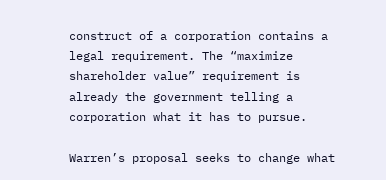construct of a corporation contains a legal requirement. The “maximize shareholder value” requirement is already the government telling a corporation what it has to pursue.

Warren’s proposal seeks to change what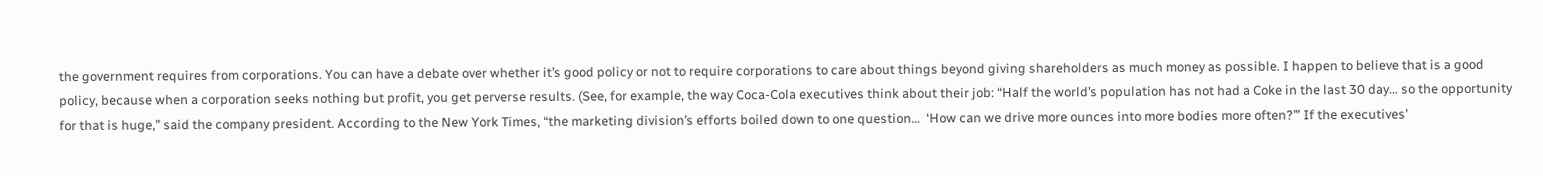the government requires from corporations. You can have a debate over whether it’s good policy or not to require corporations to care about things beyond giving shareholders as much money as possible. I happen to believe that is a good policy, because when a corporation seeks nothing but profit, you get perverse results. (See, for example, the way Coca-Cola executives think about their job: “Half the world’s population has not had a Coke in the last 30 day… so the opportunity for that is huge,” said the company president. According to the New York Times, “the marketing division’s efforts boiled down to one question…  ‘How can we drive more ounces into more bodies more often?’” If the executives’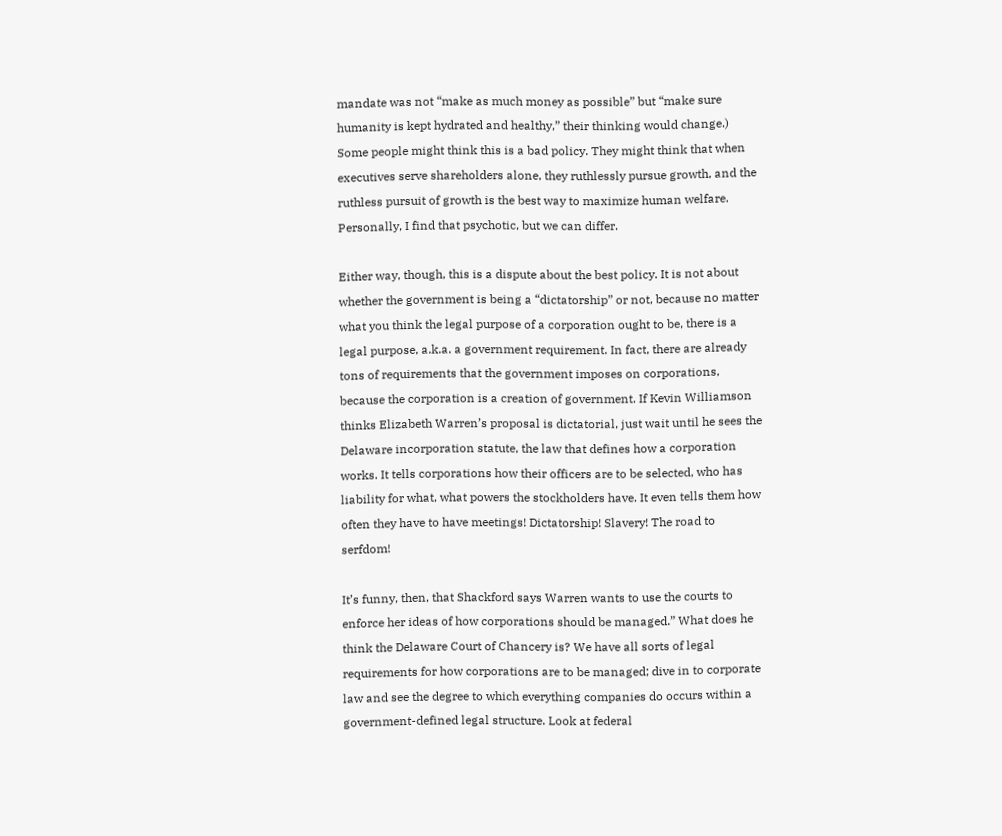mandate was not “make as much money as possible” but “make sure humanity is kept hydrated and healthy,” their thinking would change.)  Some people might think this is a bad policy. They might think that when executives serve shareholders alone, they ruthlessly pursue growth, and the ruthless pursuit of growth is the best way to maximize human welfare. Personally, I find that psychotic, but we can differ.

Either way, though, this is a dispute about the best policy. It is not about whether the government is being a “dictatorship” or not, because no matter what you think the legal purpose of a corporation ought to be, there is a legal purpose, a.k.a. a government requirement. In fact, there are already tons of requirements that the government imposes on corporations, because the corporation is a creation of government. If Kevin Williamson thinks Elizabeth Warren’s proposal is dictatorial, just wait until he sees the Delaware incorporation statute, the law that defines how a corporation works. It tells corporations how their officers are to be selected, who has liability for what, what powers the stockholders have. It even tells them how often they have to have meetings! Dictatorship! Slavery! The road to serfdom!

It’s funny, then, that Shackford says Warren wants to use the courts to enforce her ideas of how corporations should be managed.” What does he think the Delaware Court of Chancery is? We have all sorts of legal requirements for how corporations are to be managed; dive in to corporate law and see the degree to which everything companies do occurs within a government-defined legal structure. Look at federal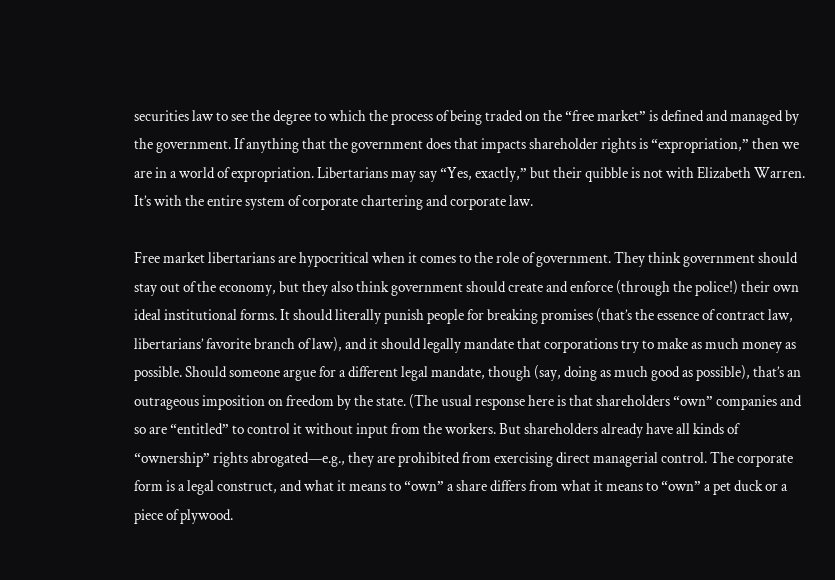securities law to see the degree to which the process of being traded on the “free market” is defined and managed by the government. If anything that the government does that impacts shareholder rights is “expropriation,” then we are in a world of expropriation. Libertarians may say “Yes, exactly,” but their quibble is not with Elizabeth Warren. It’s with the entire system of corporate chartering and corporate law.

Free market libertarians are hypocritical when it comes to the role of government. They think government should stay out of the economy, but they also think government should create and enforce (through the police!) their own ideal institutional forms. It should literally punish people for breaking promises (that’s the essence of contract law, libertarians’ favorite branch of law), and it should legally mandate that corporations try to make as much money as possible. Should someone argue for a different legal mandate, though (say, doing as much good as possible), that’s an outrageous imposition on freedom by the state. (The usual response here is that shareholders “own” companies and so are “entitled” to control it without input from the workers. But shareholders already have all kinds of “ownership” rights abrogated—e.g., they are prohibited from exercising direct managerial control. The corporate form is a legal construct, and what it means to “own” a share differs from what it means to “own” a pet duck or a piece of plywood.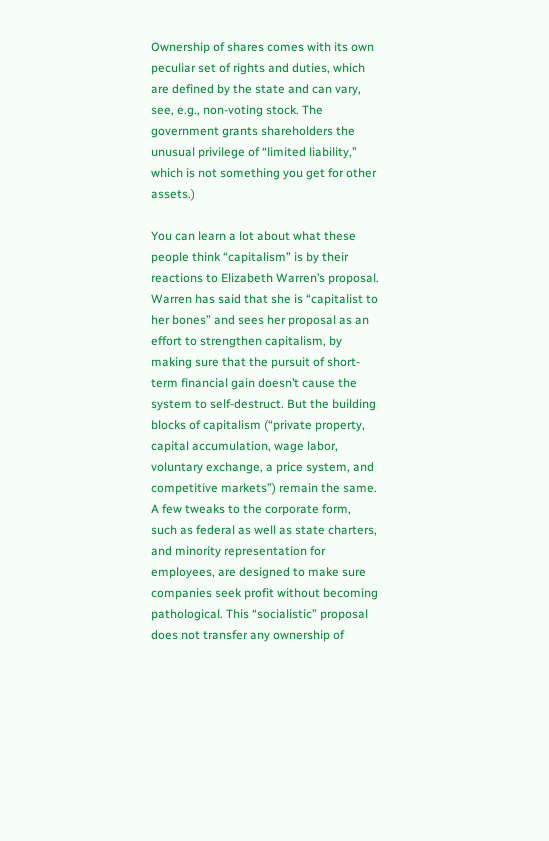Ownership of shares comes with its own peculiar set of rights and duties, which are defined by the state and can vary, see, e.g., non-voting stock. The government grants shareholders the unusual privilege of “limited liability,” which is not something you get for other assets.)

You can learn a lot about what these people think “capitalism” is by their reactions to Elizabeth Warren’s proposal. Warren has said that she is “capitalist to her bones” and sees her proposal as an effort to strengthen capitalism, by making sure that the pursuit of short-term financial gain doesn’t cause the system to self-destruct. But the building blocks of capitalism (“private property, capital accumulation, wage labor, voluntary exchange, a price system, and competitive markets”) remain the same. A few tweaks to the corporate form, such as federal as well as state charters, and minority representation for employees, are designed to make sure companies seek profit without becoming pathological. This “socialistic” proposal does not transfer any ownership of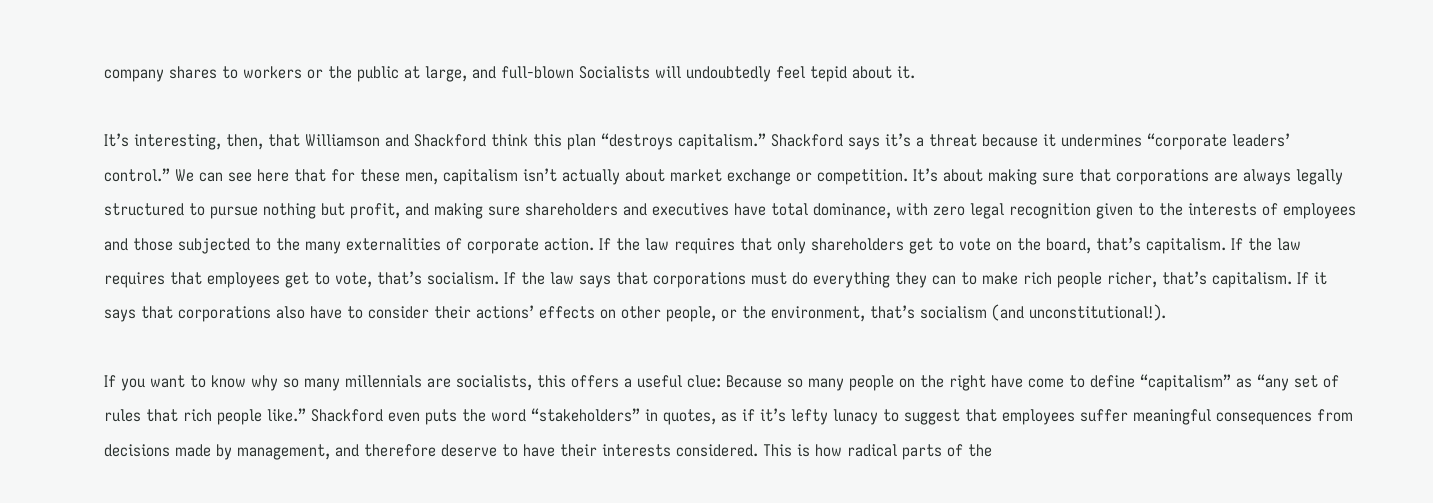company shares to workers or the public at large, and full-blown Socialists will undoubtedly feel tepid about it.

It’s interesting, then, that Williamson and Shackford think this plan “destroys capitalism.” Shackford says it’s a threat because it undermines “corporate leaders’ control.” We can see here that for these men, capitalism isn’t actually about market exchange or competition. It’s about making sure that corporations are always legally structured to pursue nothing but profit, and making sure shareholders and executives have total dominance, with zero legal recognition given to the interests of employees and those subjected to the many externalities of corporate action. If the law requires that only shareholders get to vote on the board, that’s capitalism. If the law requires that employees get to vote, that’s socialism. If the law says that corporations must do everything they can to make rich people richer, that’s capitalism. If it says that corporations also have to consider their actions’ effects on other people, or the environment, that’s socialism (and unconstitutional!).

If you want to know why so many millennials are socialists, this offers a useful clue: Because so many people on the right have come to define “capitalism” as “any set of rules that rich people like.” Shackford even puts the word “stakeholders” in quotes, as if it’s lefty lunacy to suggest that employees suffer meaningful consequences from decisions made by management, and therefore deserve to have their interests considered. This is how radical parts of the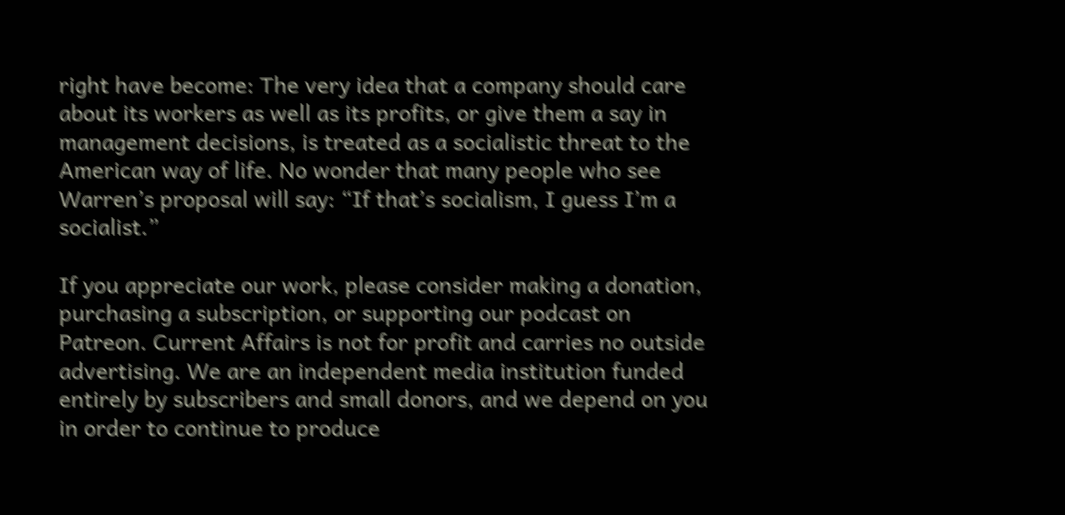right have become: The very idea that a company should care about its workers as well as its profits, or give them a say in management decisions, is treated as a socialistic threat to the American way of life. No wonder that many people who see Warren’s proposal will say: “If that’s socialism, I guess I’m a socialist.”

If you appreciate our work, please consider making a donation, purchasing a subscription, or supporting our podcast on Patreon. Current Affairs is not for profit and carries no outside advertising. We are an independent media institution funded entirely by subscribers and small donors, and we depend on you in order to continue to produce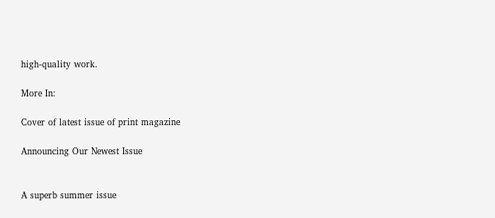high-quality work.

More In:

Cover of latest issue of print magazine

Announcing Our Newest Issue


A superb summer issue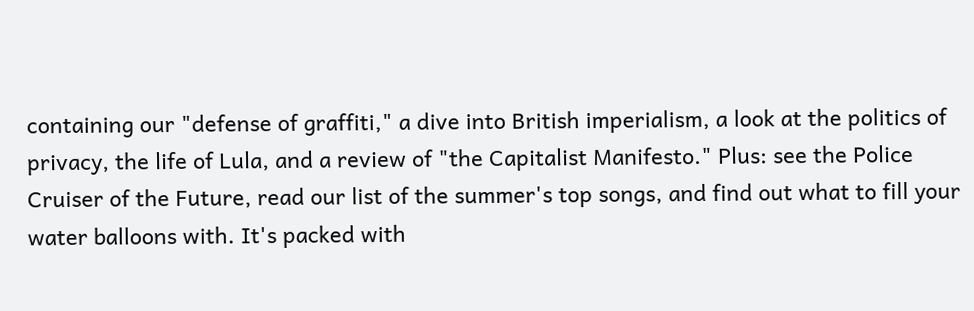containing our "defense of graffiti," a dive into British imperialism, a look at the politics of privacy, the life of Lula, and a review of "the Capitalist Manifesto." Plus: see the Police Cruiser of the Future, read our list of the summer's top songs, and find out what to fill your water balloons with. It's packed with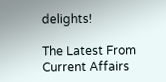delights!

The Latest From Current Affairs